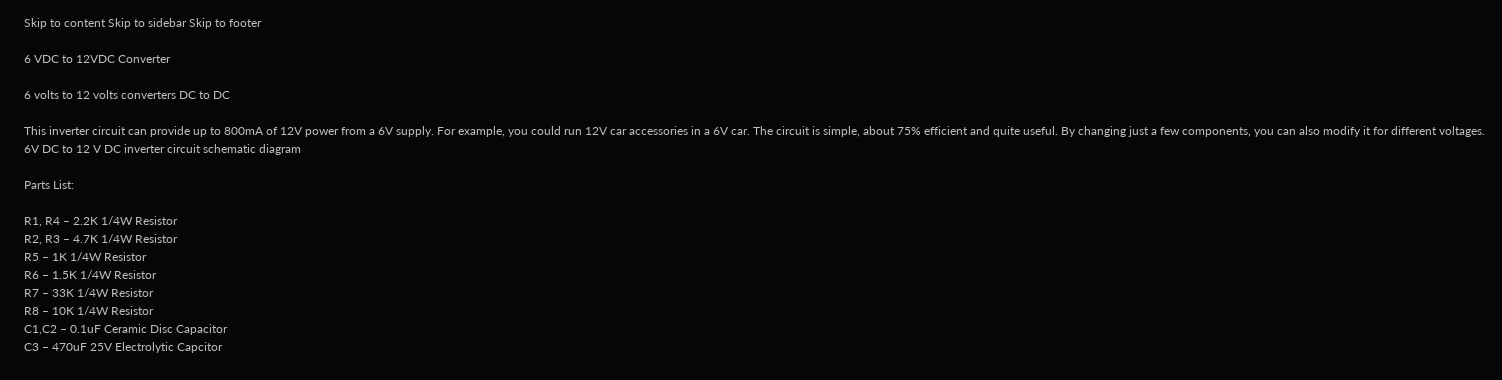Skip to content Skip to sidebar Skip to footer

6 VDC to 12VDC Converter

6 volts to 12 volts converters DC to DC

This inverter circuit can provide up to 800mA of 12V power from a 6V supply. For example, you could run 12V car accessories in a 6V car. The circuit is simple, about 75% efficient and quite useful. By changing just a few components, you can also modify it for different voltages.
6V DC to 12 V DC inverter circuit schematic diagram

Parts List:

R1, R4 – 2.2K 1/4W Resistor
R2, R3 – 4.7K 1/4W Resistor
R5 – 1K 1/4W Resistor
R6 – 1.5K 1/4W Resistor
R7 – 33K 1/4W Resistor
R8 – 10K 1/4W Resistor
C1,C2 – 0.1uF Ceramic Disc Capacitor
C3 – 470uF 25V Electrolytic Capcitor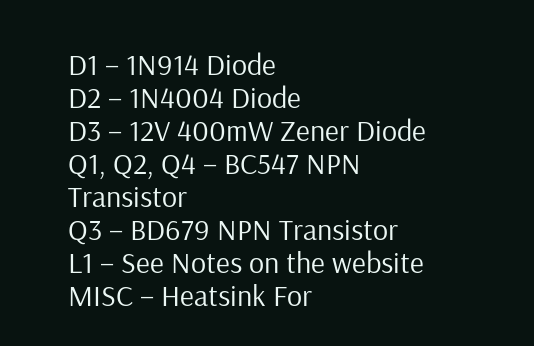D1 – 1N914 Diode
D2 – 1N4004 Diode
D3 – 12V 400mW Zener Diode
Q1, Q2, Q4 – BC547 NPN Transistor
Q3 – BD679 NPN Transistor
L1 – See Notes on the website
MISC – Heatsink For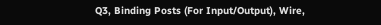Q3, Binding Posts (For Input/Output), Wire,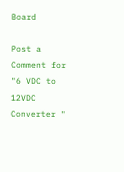Board

Post a Comment for "6 VDC to 12VDC Converter "